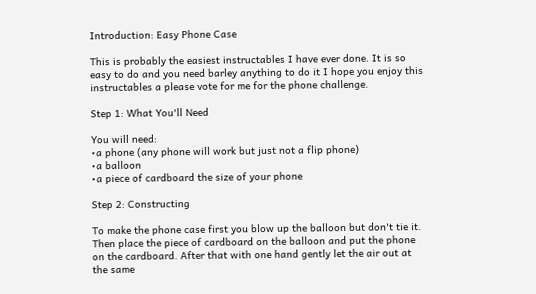Introduction: Easy Phone Case

This is probably the easiest instructables I have ever done. It is so easy to do and you need barley anything to do it I hope you enjoy this instructables a please vote for me for the phone challenge.

Step 1: What You'll Need

You will need:
•a phone (any phone will work but just not a flip phone)
•a balloon
•a piece of cardboard the size of your phone

Step 2: Constructing

To make the phone case first you blow up the balloon but don't tie it. Then place the piece of cardboard on the balloon and put the phone on the cardboard. After that with one hand gently let the air out at the same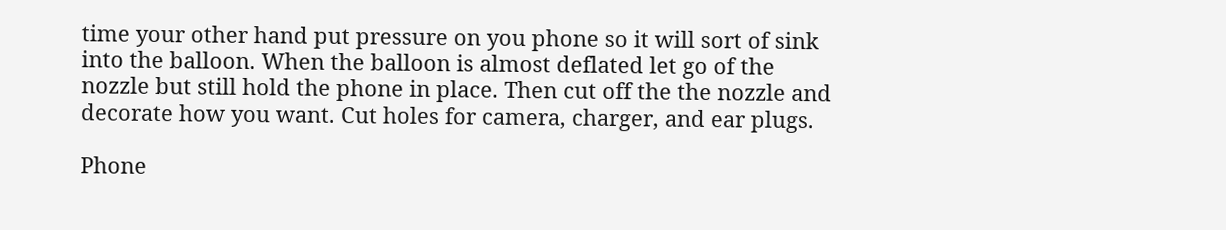time your other hand put pressure on you phone so it will sort of sink into the balloon. When the balloon is almost deflated let go of the nozzle but still hold the phone in place. Then cut off the the nozzle and decorate how you want. Cut holes for camera, charger, and ear plugs.

Phone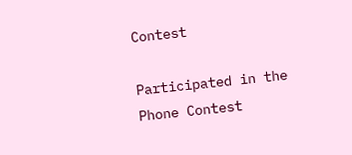Contest

Participated in the
Phone Contest